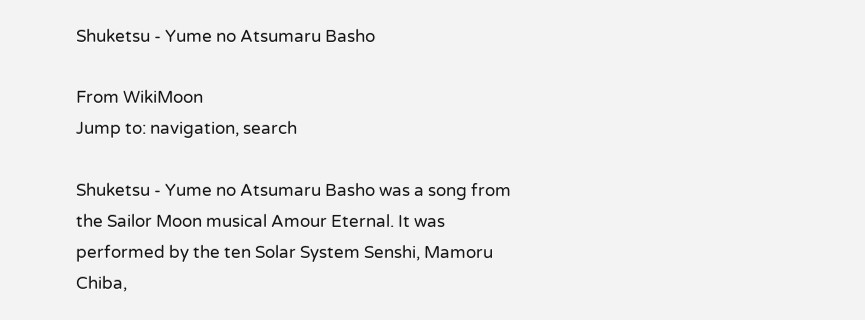Shuketsu - Yume no Atsumaru Basho

From WikiMoon
Jump to: navigation, search

Shuketsu - Yume no Atsumaru Basho was a song from the Sailor Moon musical Amour Eternal. It was performed by the ten Solar System Senshi, Mamoru Chiba,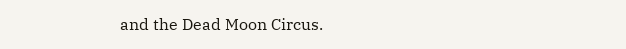and the Dead Moon Circus.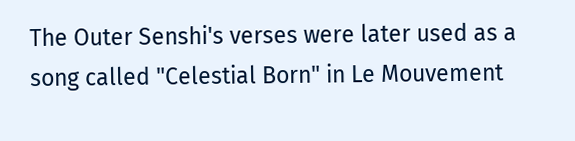The Outer Senshi's verses were later used as a song called "Celestial Born" in Le Mouvement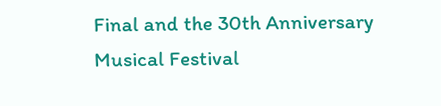Final and the 30th Anniversary Musical Festival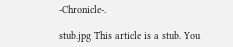-Chronicle-.

stub.jpg This article is a stub. You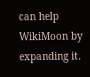can help WikiMoon by expanding it.